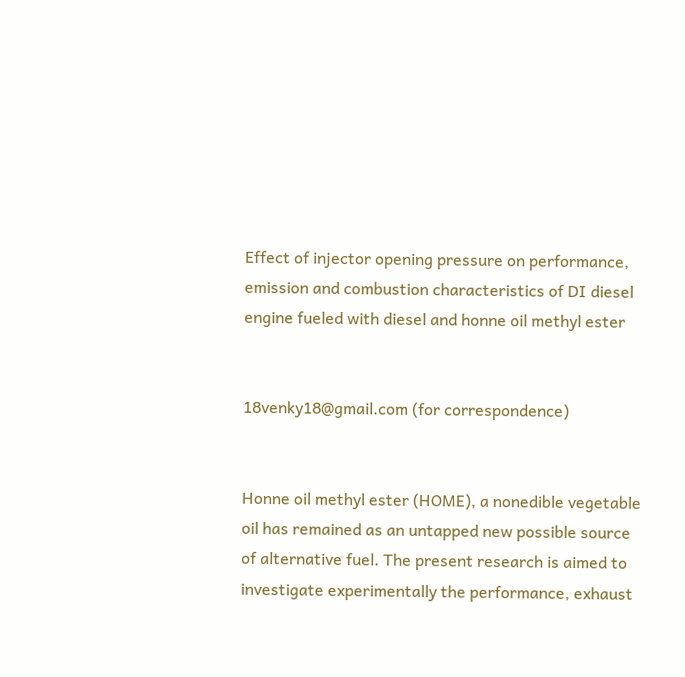Effect of injector opening pressure on performance, emission and combustion characteristics of DI diesel engine fueled with diesel and honne oil methyl ester


18venky18@gmail.com (for correspondence)


Honne oil methyl ester (HOME), a nonedible vegetable oil has remained as an untapped new possible source of alternative fuel. The present research is aimed to investigate experimentally the performance, exhaust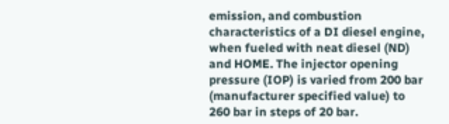emission, and combustion characteristics of a DI diesel engine, when fueled with neat diesel (ND) and HOME. The injector opening pressure (IOP) is varied from 200 bar (manufacturer specified value) to 260 bar in steps of 20 bar.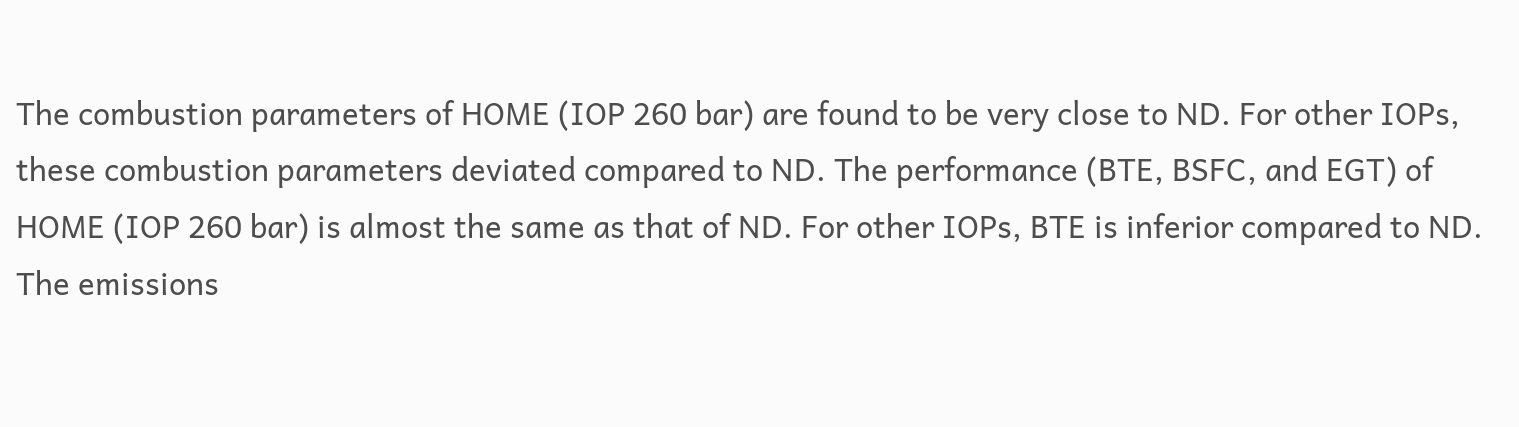The combustion parameters of HOME (IOP 260 bar) are found to be very close to ND. For other IOPs, these combustion parameters deviated compared to ND. The performance (BTE, BSFC, and EGT) of HOME (IOP 260 bar) is almost the same as that of ND. For other IOPs, BTE is inferior compared to ND. The emissions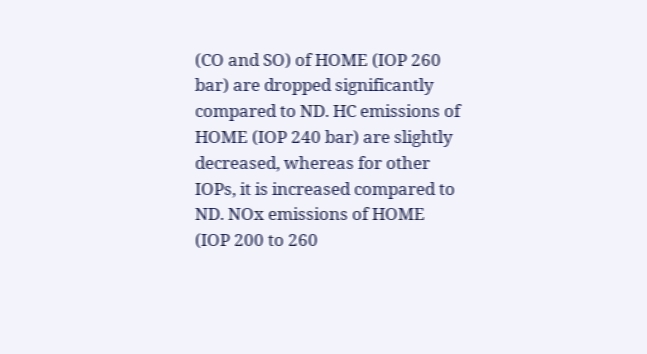(CO and SO) of HOME (IOP 260 bar) are dropped significantly compared to ND. HC emissions of HOME (IOP 240 bar) are slightly decreased, whereas for other IOPs, it is increased compared to ND. NOx emissions of HOME (IOP 200 to 260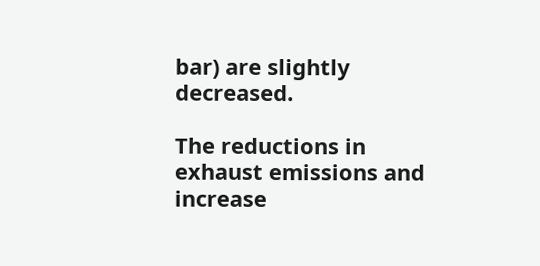bar) are slightly decreased.

The reductions in exhaust emissions and increase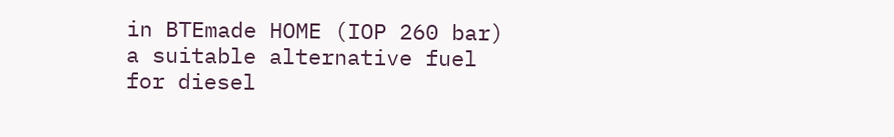in BTEmade HOME (IOP 260 bar) a suitable alternative fuel for diesel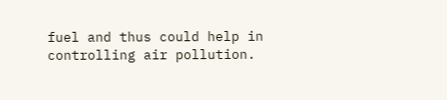fuel and thus could help in controlling air pollution.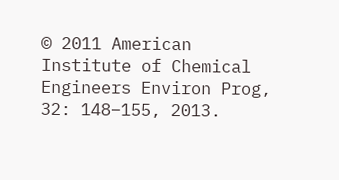© 2011 American Institute of Chemical Engineers Environ Prog, 32: 148–155, 2013.